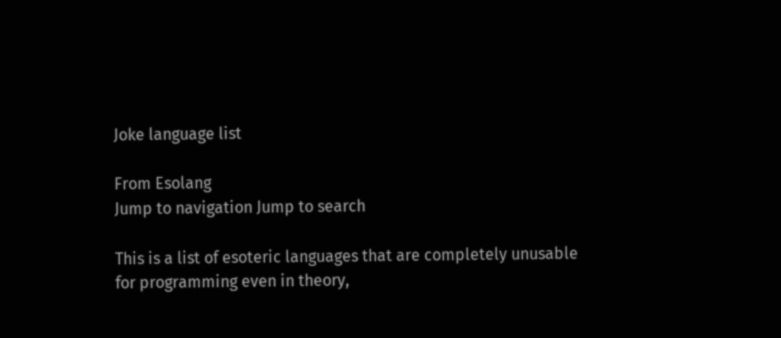Joke language list

From Esolang
Jump to navigation Jump to search

This is a list of esoteric languages that are completely unusable for programming even in theory,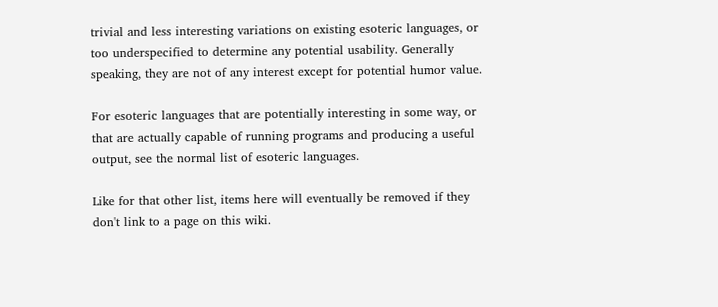trivial and less interesting variations on existing esoteric languages, or too underspecified to determine any potential usability. Generally speaking, they are not of any interest except for potential humor value.

For esoteric languages that are potentially interesting in some way, or that are actually capable of running programs and producing a useful output, see the normal list of esoteric languages.

Like for that other list, items here will eventually be removed if they don't link to a page on this wiki.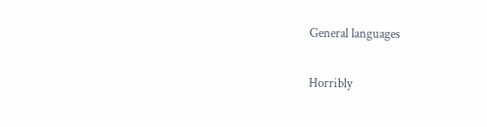General languages

Horribly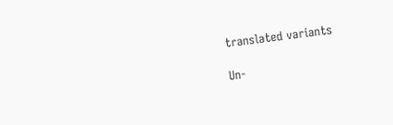translated variants

Un-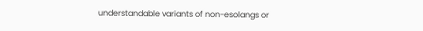understandable variants of non-esolangs or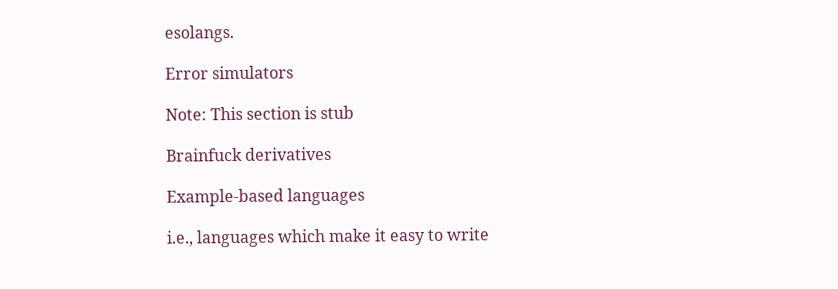esolangs.

Error simulators

Note: This section is stub

Brainfuck derivatives

Example-based languages

i.e., languages which make it easy to write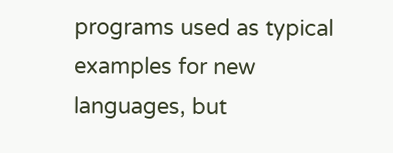programs used as typical examples for new languages, but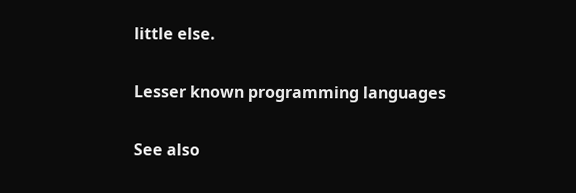little else.

Lesser known programming languages

See also